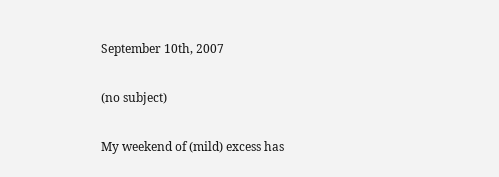September 10th, 2007

(no subject)

My weekend of (mild) excess has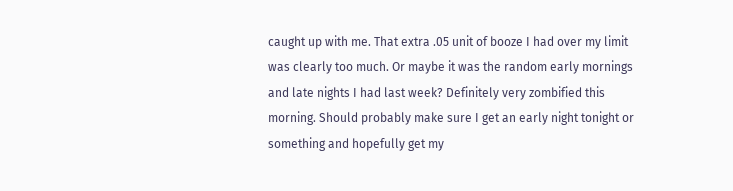caught up with me. That extra .05 unit of booze I had over my limit was clearly too much. Or maybe it was the random early mornings and late nights I had last week? Definitely very zombified this morning. Should probably make sure I get an early night tonight or something and hopefully get my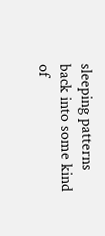sleeping patterns back into some kind of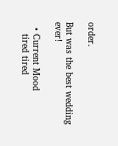order.

But was the best wedding ever!

  • Current Mood
    tired tired